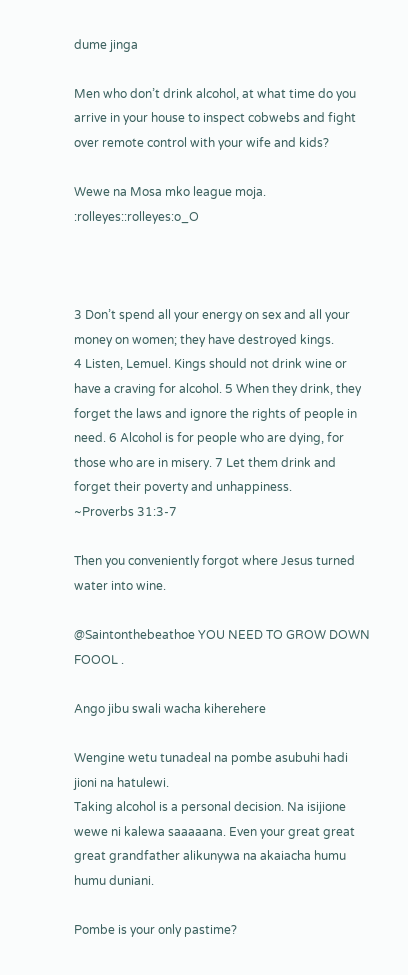dume jinga

Men who don’t drink alcohol, at what time do you arrive in your house to inspect cobwebs and fight over remote control with your wife and kids?

Wewe na Mosa mko league moja. :rolleyes::rolleyes:o_O



3 Don’t spend all your energy on sex and all your money on women; they have destroyed kings.
4 Listen, Lemuel. Kings should not drink wine or have a craving for alcohol. 5 When they drink, they forget the laws and ignore the rights of people in need. 6 Alcohol is for people who are dying, for those who are in misery. 7 Let them drink and forget their poverty and unhappiness.
~Proverbs 31:3-7

Then you conveniently forgot where Jesus turned water into wine.

@Saintonthebeathoe YOU NEED TO GROW DOWN FOOOL .

Ango jibu swali wacha kiherehere

Wengine wetu tunadeal na pombe asubuhi hadi jioni na hatulewi.
Taking alcohol is a personal decision. Na isijione wewe ni kalewa saaaaana. Even your great great great grandfather alikunywa na akaiacha humu humu duniani.

Pombe is your only pastime?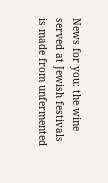News for you: the wine served at Jewish festivals is made from unfermented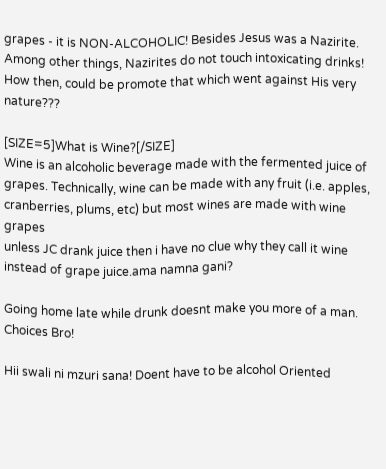grapes - it is NON-ALCOHOLIC! Besides Jesus was a Nazirite. Among other things, Nazirites do not touch intoxicating drinks! How then, could be promote that which went against His very nature???

[SIZE=5]What is Wine?[/SIZE]
Wine is an alcoholic beverage made with the fermented juice of grapes. Technically, wine can be made with any fruit (i.e. apples, cranberries, plums, etc) but most wines are made with wine grapes
unless JC drank juice then i have no clue why they call it wine instead of grape juice.ama namna gani?

Going home late while drunk doesnt make you more of a man. Choices Bro!

Hii swali ni mzuri sana! Doent have to be alcohol Oriented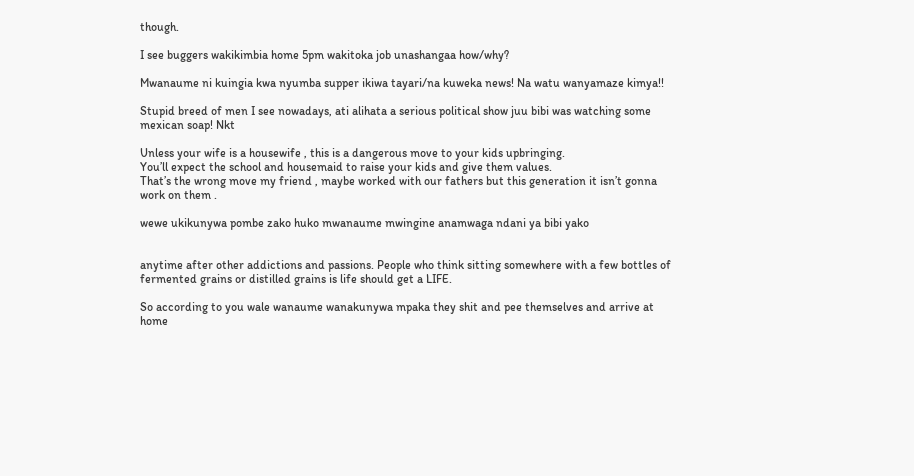though.

I see buggers wakikimbia home 5pm wakitoka job unashangaa how/why?

Mwanaume ni kuingia kwa nyumba supper ikiwa tayari/na kuweka news! Na watu wanyamaze kimya!!

Stupid breed of men I see nowadays, ati alihata a serious political show juu bibi was watching some mexican soap! Nkt

Unless your wife is a housewife , this is a dangerous move to your kids upbringing.
You’ll expect the school and housemaid to raise your kids and give them values.
That’s the wrong move my friend , maybe worked with our fathers but this generation it isn’t gonna work on them .

wewe ukikunywa pombe zako huko mwanaume mwingine anamwaga ndani ya bibi yako


anytime after other addictions and passions. People who think sitting somewhere with a few bottles of fermented grains or distilled grains is life should get a LIFE.

So according to you wale wanaume wanakunywa mpaka they shit and pee themselves and arrive at home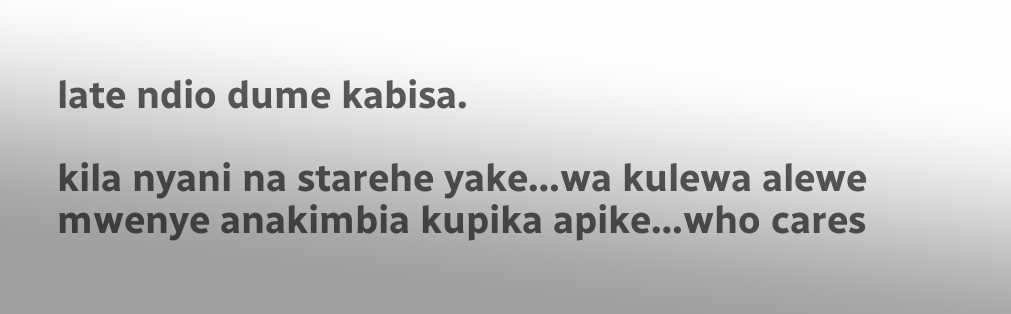late ndio dume kabisa.

kila nyani na starehe yake…wa kulewa alewe mwenye anakimbia kupika apike…who cares